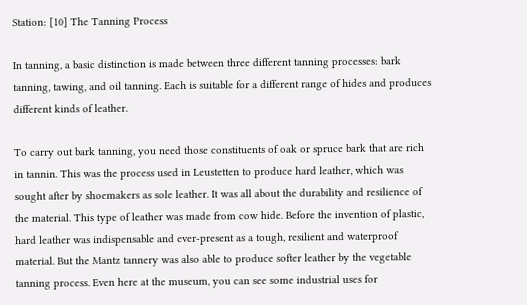Station: [10] The Tanning Process

In tanning, a basic distinction is made between three different tanning processes: bark tanning, tawing, and oil tanning. Each is suitable for a different range of hides and produces different kinds of leather.

To carry out bark tanning, you need those constituents of oak or spruce bark that are rich in tannin. This was the process used in Leustetten to produce hard leather, which was sought after by shoemakers as sole leather. It was all about the durability and resilience of the material. This type of leather was made from cow hide. Before the invention of plastic, hard leather was indispensable and ever-present as a tough, resilient and waterproof material. But the Mantz tannery was also able to produce softer leather by the vegetable tanning process. Even here at the museum, you can see some industrial uses for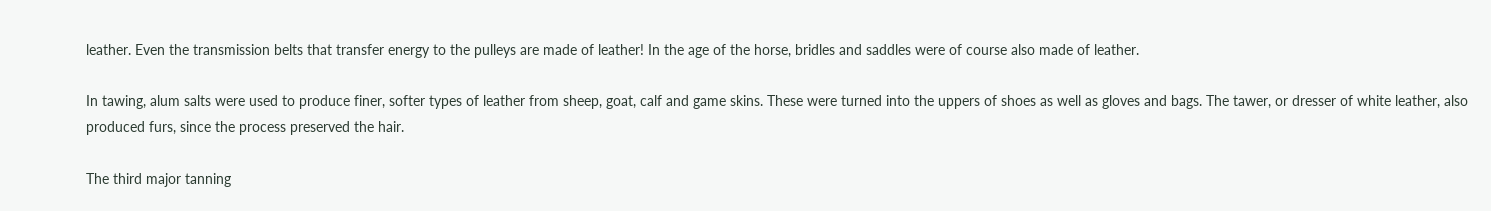leather. Even the transmission belts that transfer energy to the pulleys are made of leather! In the age of the horse, bridles and saddles were of course also made of leather.

In tawing, alum salts were used to produce finer, softer types of leather from sheep, goat, calf and game skins. These were turned into the uppers of shoes as well as gloves and bags. The tawer, or dresser of white leather, also produced furs, since the process preserved the hair.

The third major tanning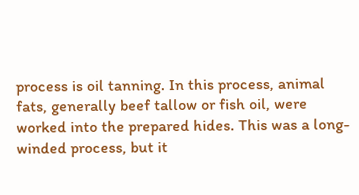process is oil tanning. In this process, animal fats, generally beef tallow or fish oil, were worked into the prepared hides. This was a long-winded process, but it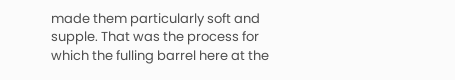made them particularly soft and supple. That was the process for which the fulling barrel here at the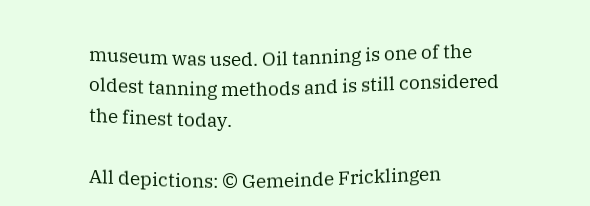museum was used. Oil tanning is one of the oldest tanning methods and is still considered the finest today.

All depictions: © Gemeinde Fricklingen